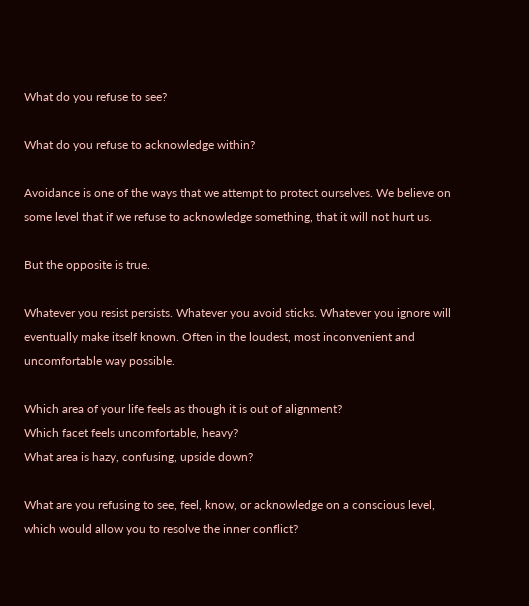What do you refuse to see?

What do you refuse to acknowledge within?

Avoidance is one of the ways that we attempt to protect ourselves. We believe on some level that if we refuse to acknowledge something, that it will not hurt us.

But the opposite is true.

Whatever you resist persists. Whatever you avoid sticks. Whatever you ignore will eventually make itself known. Often in the loudest, most inconvenient and uncomfortable way possible.

Which area of your life feels as though it is out of alignment?
Which facet feels uncomfortable, heavy?
What area is hazy, confusing, upside down?

What are you refusing to see, feel, know, or acknowledge on a conscious level, which would allow you to resolve the inner conflict?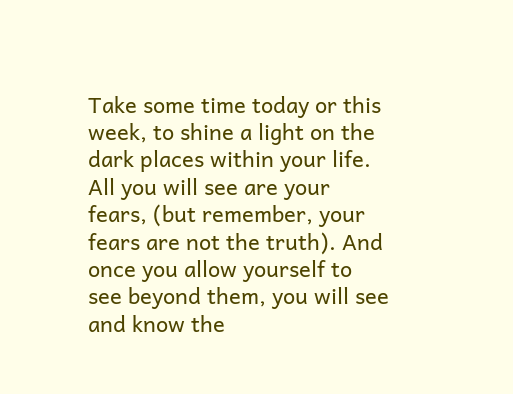Take some time today or this week, to shine a light on the dark places within your life. All you will see are your fears, (but remember, your fears are not the truth). And once you allow yourself to see beyond them, you will see and know the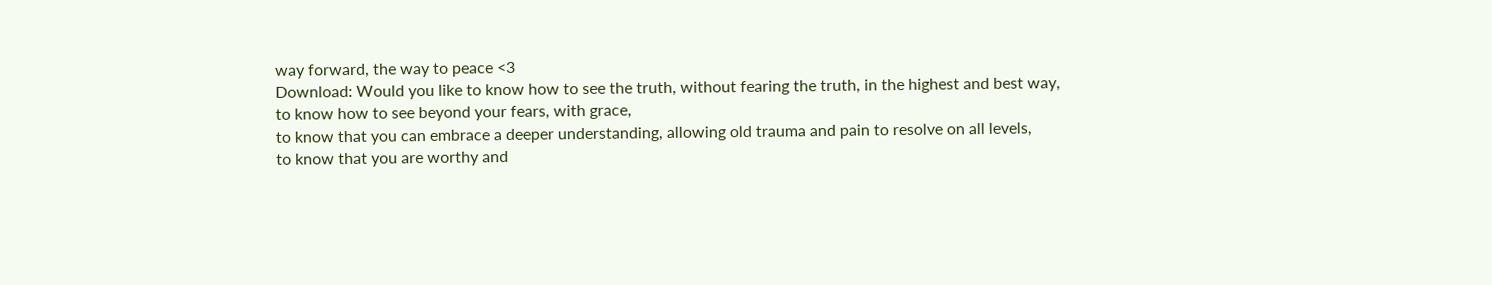way forward, the way to peace <3
Download: Would you like to know how to see the truth, without fearing the truth, in the highest and best way,
to know how to see beyond your fears, with grace,
to know that you can embrace a deeper understanding, allowing old trauma and pain to resolve on all levels,
to know that you are worthy and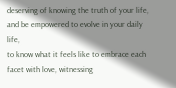deserving of knowing the truth of your life, and be empowered to evolve in your daily life,
to know what it feels like to embrace each facet with love, witnessing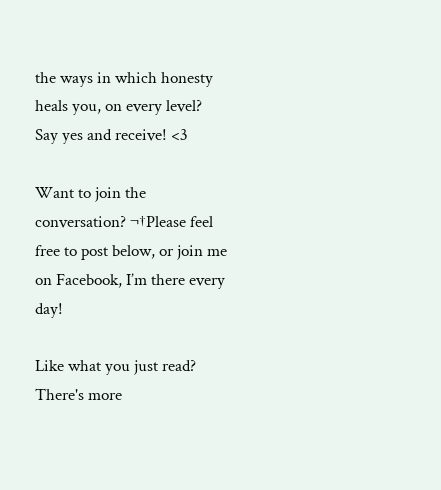the ways in which honesty heals you, on every level?
Say yes and receive! <3

Want to join the conversation? ¬†Please feel free to post below, or join me on Facebook, I’m there every day!

Like what you just read?
There's more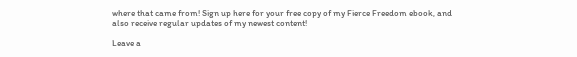where that came from! Sign up here for your free copy of my Fierce Freedom ebook, and also receive regular updates of my newest content!

Leave a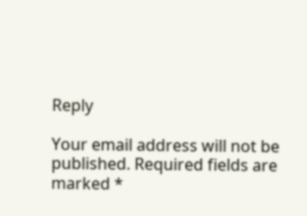Reply

Your email address will not be published. Required fields are marked *